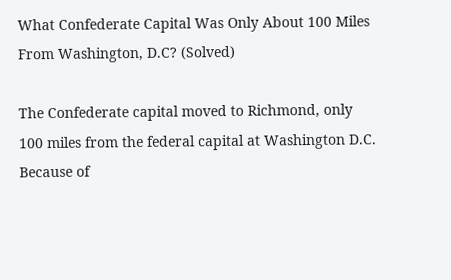What Confederate Capital Was Only About 100 Miles From Washington, D.C? (Solved)

The Confederate capital moved to Richmond, only 100 miles from the federal capital at Washington D.C. Because of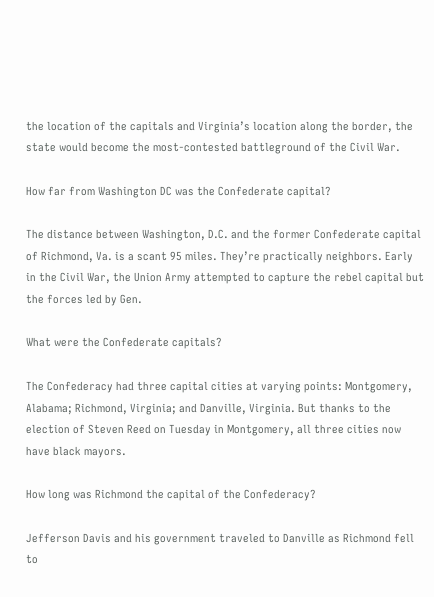the location of the capitals and Virginia’s location along the border, the state would become the most-contested battleground of the Civil War.

How far from Washington DC was the Confederate capital?

The distance between Washington, D.C. and the former Confederate capital of Richmond, Va. is a scant 95 miles. They’re practically neighbors. Early in the Civil War, the Union Army attempted to capture the rebel capital but the forces led by Gen.

What were the Confederate capitals?

The Confederacy had three capital cities at varying points: Montgomery, Alabama; Richmond, Virginia; and Danville, Virginia. But thanks to the election of Steven Reed on Tuesday in Montgomery, all three cities now have black mayors.

How long was Richmond the capital of the Confederacy?

Jefferson Davis and his government traveled to Danville as Richmond fell to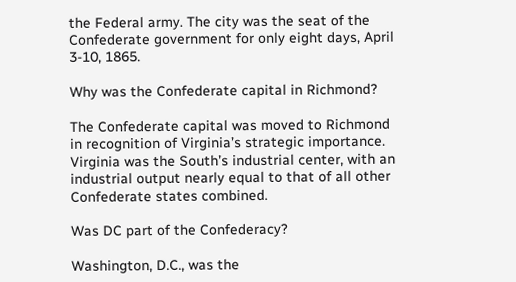the Federal army. The city was the seat of the Confederate government for only eight days, April 3-10, 1865.

Why was the Confederate capital in Richmond?

The Confederate capital was moved to Richmond in recognition of Virginia’s strategic importance. Virginia was the South’s industrial center, with an industrial output nearly equal to that of all other Confederate states combined.

Was DC part of the Confederacy?

Washington, D.C., was the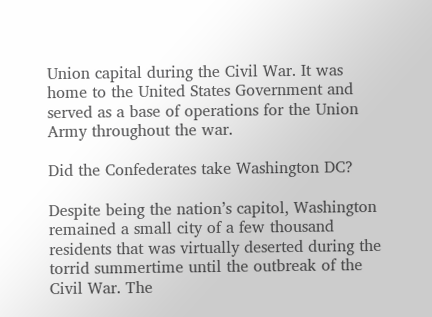Union capital during the Civil War. It was home to the United States Government and served as a base of operations for the Union Army throughout the war.

Did the Confederates take Washington DC?

Despite being the nation’s capitol, Washington remained a small city of a few thousand residents that was virtually deserted during the torrid summertime until the outbreak of the Civil War. The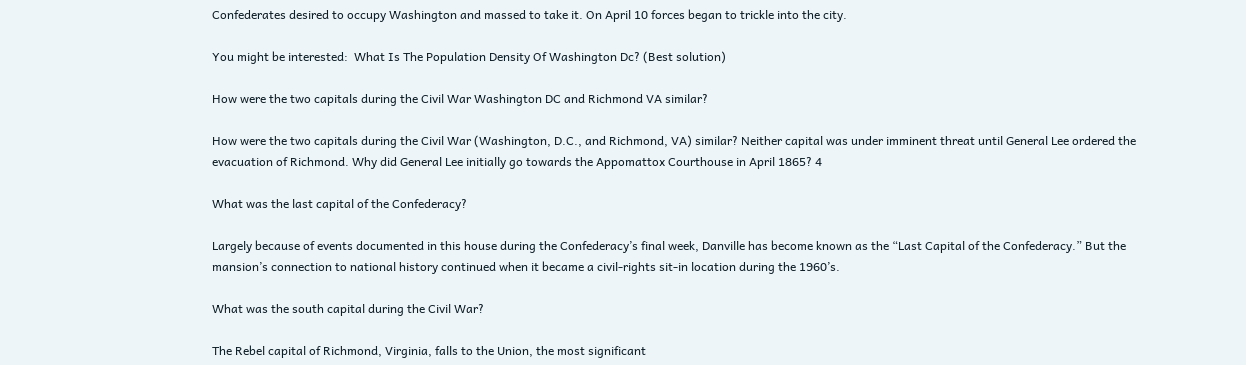Confederates desired to occupy Washington and massed to take it. On April 10 forces began to trickle into the city.

You might be interested:  What Is The Population Density Of Washington Dc? (Best solution)

How were the two capitals during the Civil War Washington DC and Richmond VA similar?

How were the two capitals during the Civil War (Washington, D.C., and Richmond, VA) similar? Neither capital was under imminent threat until General Lee ordered the evacuation of Richmond. Why did General Lee initially go towards the Appomattox Courthouse in April 1865? 4

What was the last capital of the Confederacy?

Largely because of events documented in this house during the Confederacy’s final week, Danville has become known as the “Last Capital of the Confederacy.” But the mansion’s connection to national history continued when it became a civil-rights sit-in location during the 1960’s.

What was the south capital during the Civil War?

The Rebel capital of Richmond, Virginia, falls to the Union, the most significant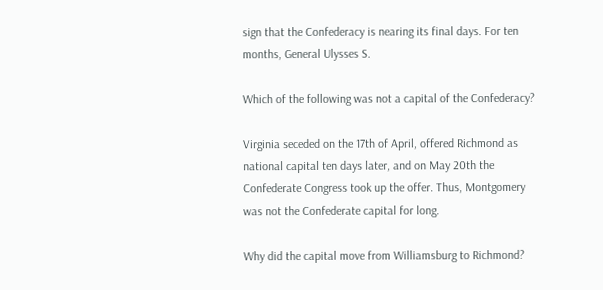sign that the Confederacy is nearing its final days. For ten months, General Ulysses S.

Which of the following was not a capital of the Confederacy?

Virginia seceded on the 17th of April, offered Richmond as national capital ten days later, and on May 20th the Confederate Congress took up the offer. Thus, Montgomery was not the Confederate capital for long.

Why did the capital move from Williamsburg to Richmond?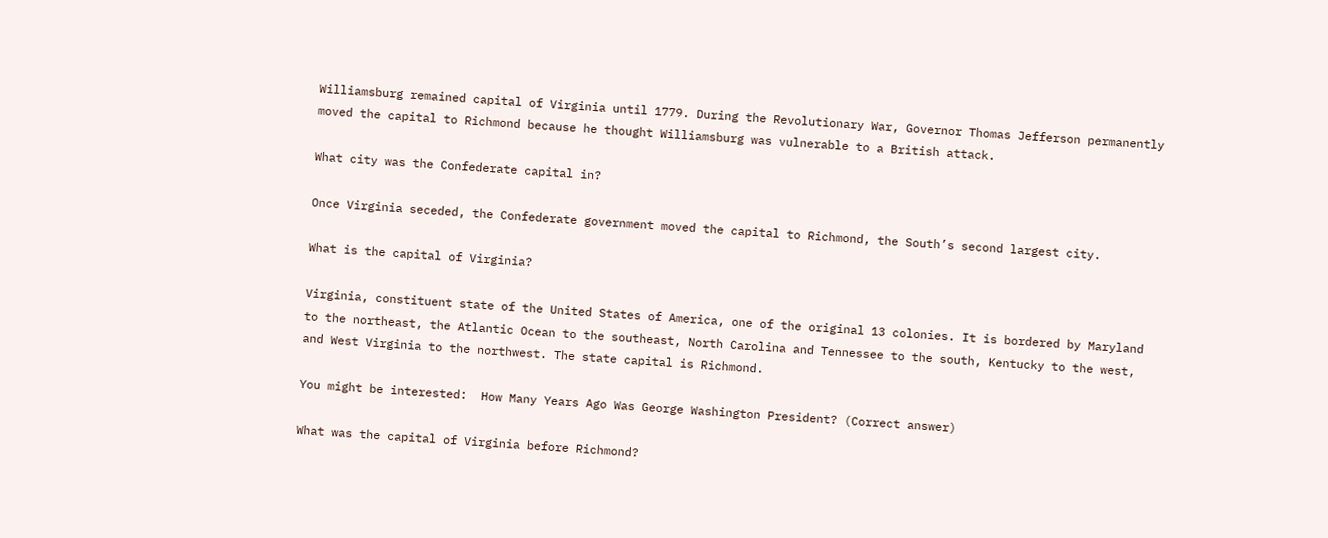Williamsburg remained capital of Virginia until 1779. During the Revolutionary War, Governor Thomas Jefferson permanently moved the capital to Richmond because he thought Williamsburg was vulnerable to a British attack.

What city was the Confederate capital in?

Once Virginia seceded, the Confederate government moved the capital to Richmond, the South’s second largest city.

What is the capital of Virginia?

Virginia, constituent state of the United States of America, one of the original 13 colonies. It is bordered by Maryland to the northeast, the Atlantic Ocean to the southeast, North Carolina and Tennessee to the south, Kentucky to the west, and West Virginia to the northwest. The state capital is Richmond.

You might be interested:  How Many Years Ago Was George Washington President? (Correct answer)

What was the capital of Virginia before Richmond?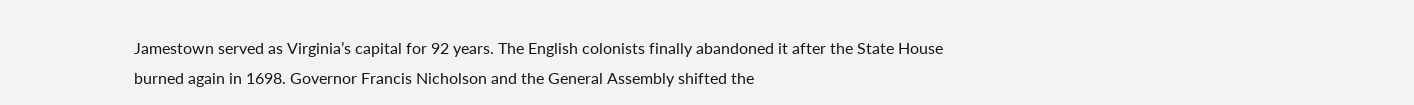Jamestown served as Virginia’s capital for 92 years. The English colonists finally abandoned it after the State House burned again in 1698. Governor Francis Nicholson and the General Assembly shifted the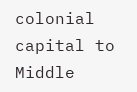colonial capital to Middle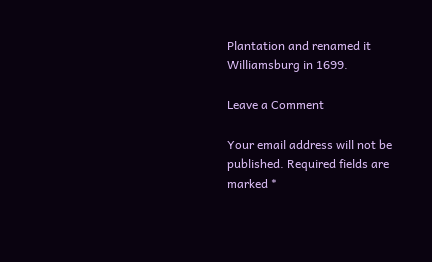Plantation and renamed it Williamsburg in 1699.

Leave a Comment

Your email address will not be published. Required fields are marked *